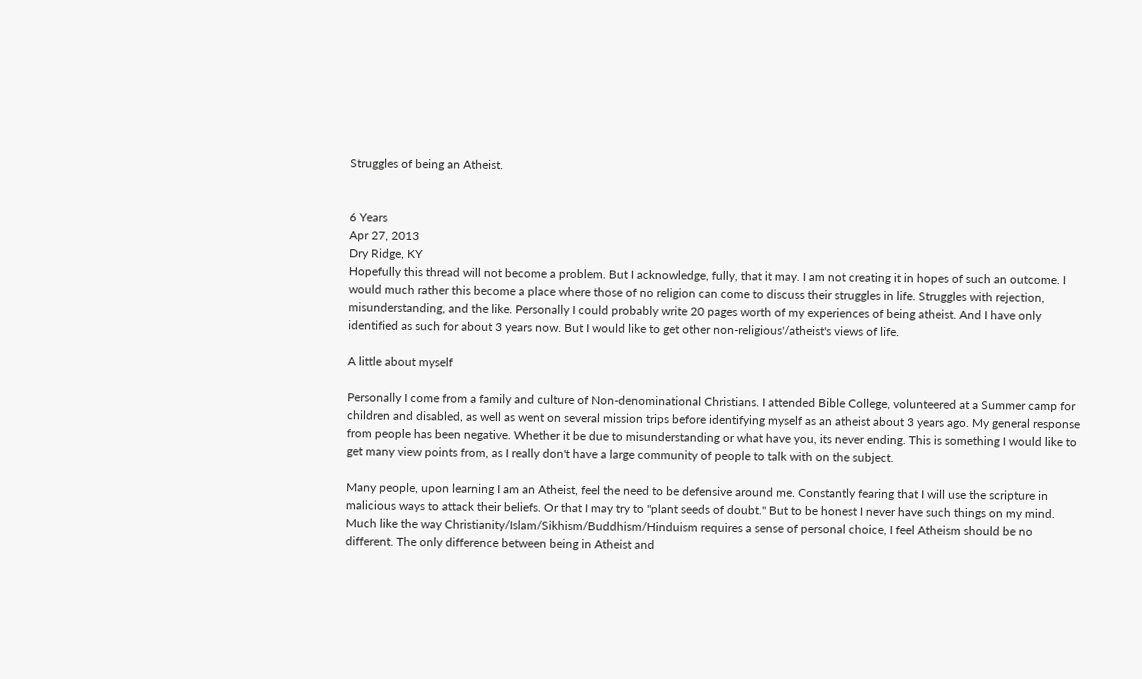Struggles of being an Atheist.


6 Years
Apr 27, 2013
Dry Ridge, KY
Hopefully this thread will not become a problem. But I acknowledge, fully, that it may. I am not creating it in hopes of such an outcome. I would much rather this become a place where those of no religion can come to discuss their struggles in life. Struggles with rejection, misunderstanding, and the like. Personally I could probably write 20 pages worth of my experiences of being atheist. And I have only identified as such for about 3 years now. But I would like to get other non-religious'/atheist's views of life.

A little about myself

Personally I come from a family and culture of Non-denominational Christians. I attended Bible College, volunteered at a Summer camp for children and disabled, as well as went on several mission trips before identifying myself as an atheist about 3 years ago. My general response from people has been negative. Whether it be due to misunderstanding or what have you, its never ending. This is something I would like to get many view points from, as I really don't have a large community of people to talk with on the subject.

Many people, upon learning I am an Atheist, feel the need to be defensive around me. Constantly fearing that I will use the scripture in malicious ways to attack their beliefs. Or that I may try to "plant seeds of doubt." But to be honest I never have such things on my mind. Much like the way Christianity/Islam/Sikhism/Buddhism/Hinduism requires a sense of personal choice, I feel Atheism should be no different. The only difference between being in Atheist and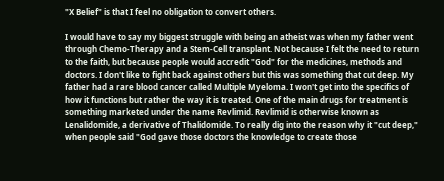"X Belief" is that I feel no obligation to convert others.

I would have to say my biggest struggle with being an atheist was when my father went through Chemo-Therapy and a Stem-Cell transplant. Not because I felt the need to return to the faith, but because people would accredit "God" for the medicines, methods and doctors. I don't like to fight back against others but this was something that cut deep. My father had a rare blood cancer called Multiple Myeloma. I won't get into the specifics of how it functions but rather the way it is treated. One of the main drugs for treatment is something marketed under the name Revlimid. Revlimid is otherwise known as Lenalidomide, a derivative of Thalidomide. To really dig into the reason why it "cut deep," when people said "God gave those doctors the knowledge to create those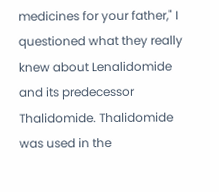medicines for your father," I questioned what they really knew about Lenalidomide and its predecessor Thalidomide. Thalidomide was used in the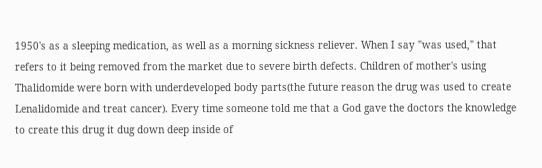1950's as a sleeping medication, as well as a morning sickness reliever. When I say "was used," that refers to it being removed from the market due to severe birth defects. Children of mother's using Thalidomide were born with underdeveloped body parts(the future reason the drug was used to create Lenalidomide and treat cancer). Every time someone told me that a God gave the doctors the knowledge to create this drug it dug down deep inside of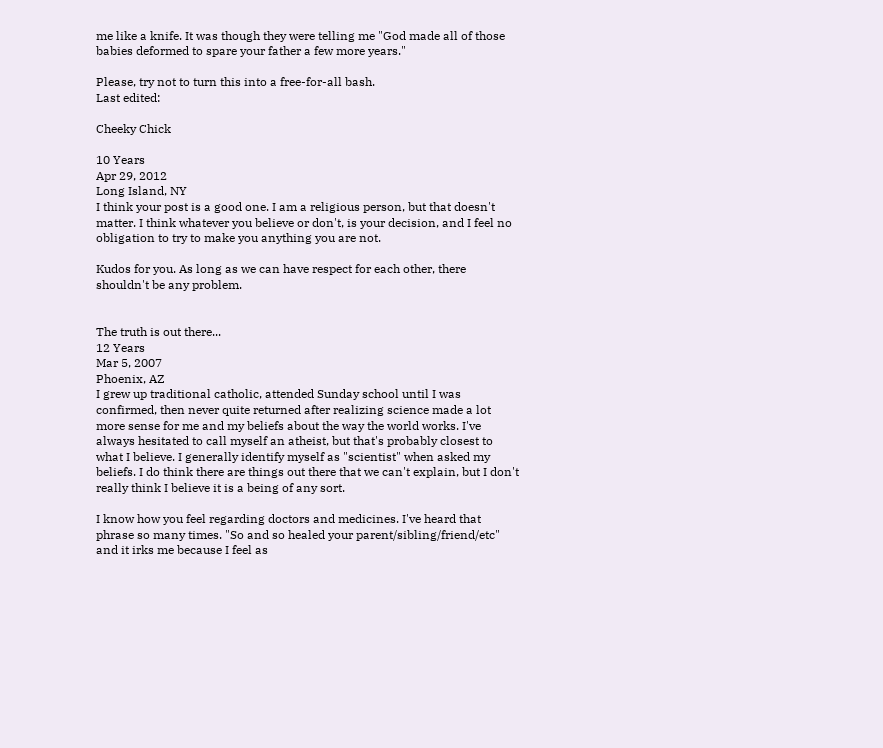me like a knife. It was though they were telling me "God made all of those babies deformed to spare your father a few more years."

Please, try not to turn this into a free-for-all bash.
Last edited:

Cheeky Chick

10 Years
Apr 29, 2012
Long Island, NY
I think your post is a good one. I am a religious person, but that doesn't matter. I think whatever you believe or don't, is your decision, and I feel no obligation to try to make you anything you are not.

Kudos for you. As long as we can have respect for each other, there shouldn't be any problem.


The truth is out there...
12 Years
Mar 5, 2007
Phoenix, AZ
I grew up traditional catholic, attended Sunday school until I was confirmed, then never quite returned after realizing science made a lot more sense for me and my beliefs about the way the world works. I've always hesitated to call myself an atheist, but that's probably closest to what I believe. I generally identify myself as "scientist" when asked my beliefs. I do think there are things out there that we can't explain, but I don't really think I believe it is a being of any sort.

I know how you feel regarding doctors and medicines. I've heard that phrase so many times. "So and so healed your parent/sibling/friend/etc" and it irks me because I feel as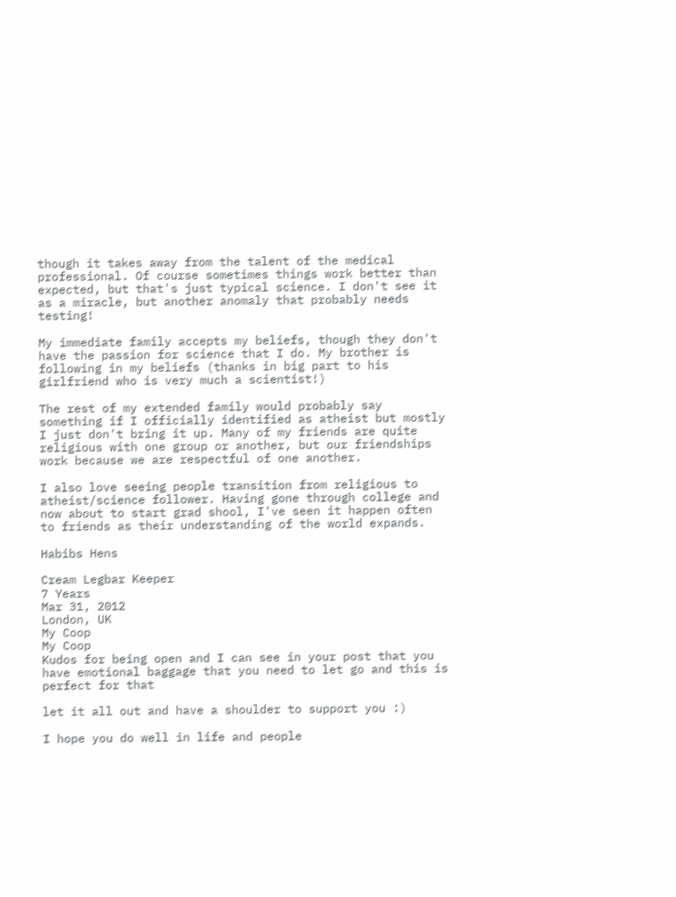though it takes away from the talent of the medical professional. Of course sometimes things work better than expected, but that's just typical science. I don't see it as a miracle, but another anomaly that probably needs testing!

My immediate family accepts my beliefs, though they don't have the passion for science that I do. My brother is following in my beliefs (thanks in big part to his girlfriend who is very much a scientist!)

The rest of my extended family would probably say something if I officially identified as atheist but mostly I just don't bring it up. Many of my friends are quite religious with one group or another, but our friendships work because we are respectful of one another.

I also love seeing people transition from religious to atheist/science follower. Having gone through college and now about to start grad shool, I've seen it happen often to friends as their understanding of the world expands.

Habibs Hens

Cream Legbar Keeper
7 Years
Mar 31, 2012
London, UK
My Coop
My Coop
Kudos for being open and I can see in your post that you have emotional baggage that you need to let go and this is perfect for that

let it all out and have a shoulder to support you :)

I hope you do well in life and people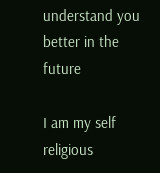understand you better in the future

I am my self religious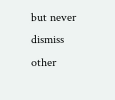but never dismiss other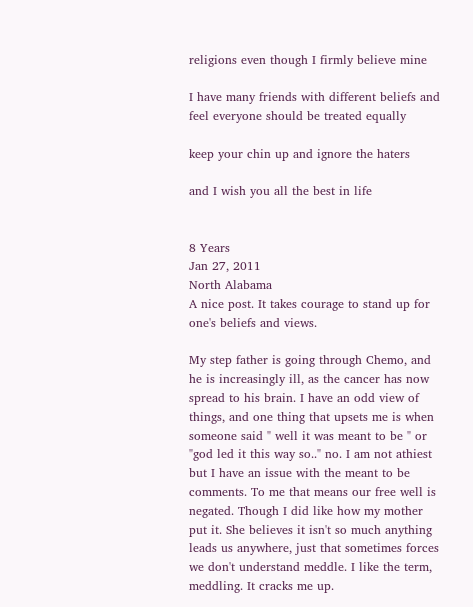religions even though I firmly believe mine

I have many friends with different beliefs and feel everyone should be treated equally

keep your chin up and ignore the haters

and I wish you all the best in life


8 Years
Jan 27, 2011
North Alabama
A nice post. It takes courage to stand up for one's beliefs and views.

My step father is going through Chemo, and he is increasingly ill, as the cancer has now spread to his brain. I have an odd view of things, and one thing that upsets me is when someone said " well it was meant to be " or "god led it this way so.." no. I am not athiest but I have an issue with the meant to be comments. To me that means our free well is negated. Though I did like how my mother put it. She believes it isn't so much anything leads us anywhere, just that sometimes forces we don't understand meddle. I like the term, meddling. It cracks me up.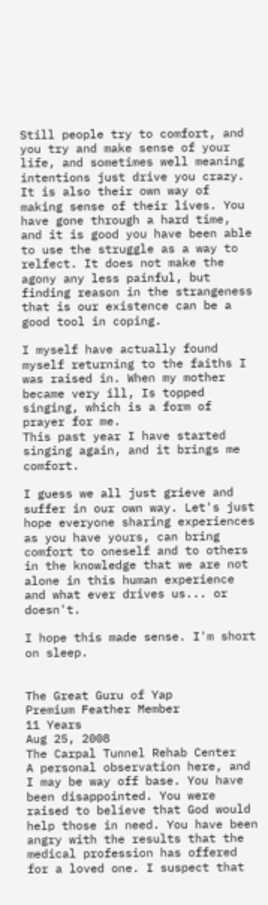Still people try to comfort, and you try and make sense of your life, and sometimes well meaning intentions just drive you crazy. It is also their own way of making sense of their lives. You have gone through a hard time, and it is good you have been able to use the struggle as a way to relfect. It does not make the agony any less painful, but finding reason in the strangeness that is our existence can be a good tool in coping.

I myself have actually found myself returning to the faiths I was raised in. When my mother became very ill, Is topped singing, which is a form of prayer for me.
This past year I have started singing again, and it brings me comfort.

I guess we all just grieve and suffer in our own way. Let's just hope everyone sharing experiences as you have yours, can bring comfort to oneself and to others in the knowledge that we are not alone in this human experience and what ever drives us... or doesn't.

I hope this made sense. I'm short on sleep.


The Great Guru of Yap
Premium Feather Member
11 Years
Aug 25, 2008
The Carpal Tunnel Rehab Center
A personal observation here, and I may be way off base. You have been disappointed. You were raised to believe that God would help those in need. You have been angry with the results that the medical profession has offered for a loved one. I suspect that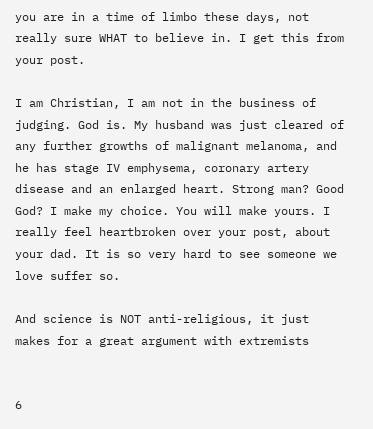you are in a time of limbo these days, not really sure WHAT to believe in. I get this from your post.

I am Christian, I am not in the business of judging. God is. My husband was just cleared of any further growths of malignant melanoma, and he has stage IV emphysema, coronary artery disease and an enlarged heart. Strong man? Good God? I make my choice. You will make yours. I really feel heartbroken over your post, about your dad. It is so very hard to see someone we love suffer so.

And science is NOT anti-religious, it just makes for a great argument with extremists


6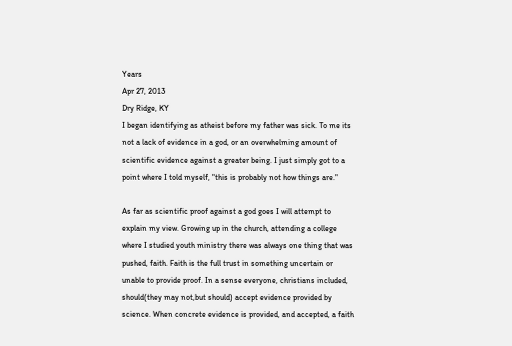Years
Apr 27, 2013
Dry Ridge, KY
I began identifying as atheist before my father was sick. To me its not a lack of evidence in a god, or an overwhelming amount of scientific evidence against a greater being. I just simply got to a point where I told myself, "this is probably not how things are."

As far as scientific proof against a god goes I will attempt to explain my view. Growing up in the church, attending a college where I studied youth ministry there was always one thing that was pushed, faith. Faith is the full trust in something uncertain or unable to provide proof. In a sense everyone, christians included, should(they may not,but should) accept evidence provided by science. When concrete evidence is provided, and accepted, a faith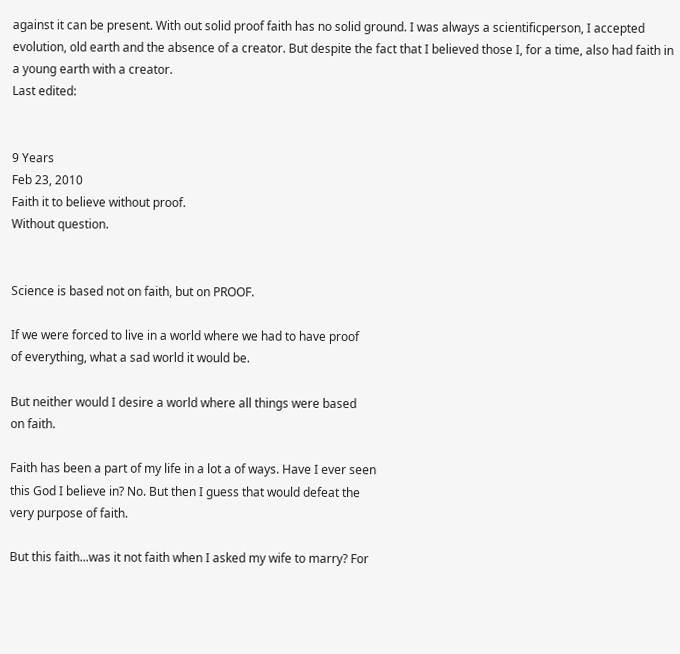against it can be present. With out solid proof faith has no solid ground. I was always a scientificperson, I accepted evolution, old earth and the absence of a creator. But despite the fact that I believed those I, for a time, also had faith in a young earth with a creator.
Last edited:


9 Years
Feb 23, 2010
Faith it to believe without proof.
Without question.


Science is based not on faith, but on PROOF.

If we were forced to live in a world where we had to have proof
of everything, what a sad world it would be.

But neither would I desire a world where all things were based
on faith.

Faith has been a part of my life in a lot a of ways. Have I ever seen
this God I believe in? No. But then I guess that would defeat the
very purpose of faith.

But this faith...was it not faith when I asked my wife to marry? For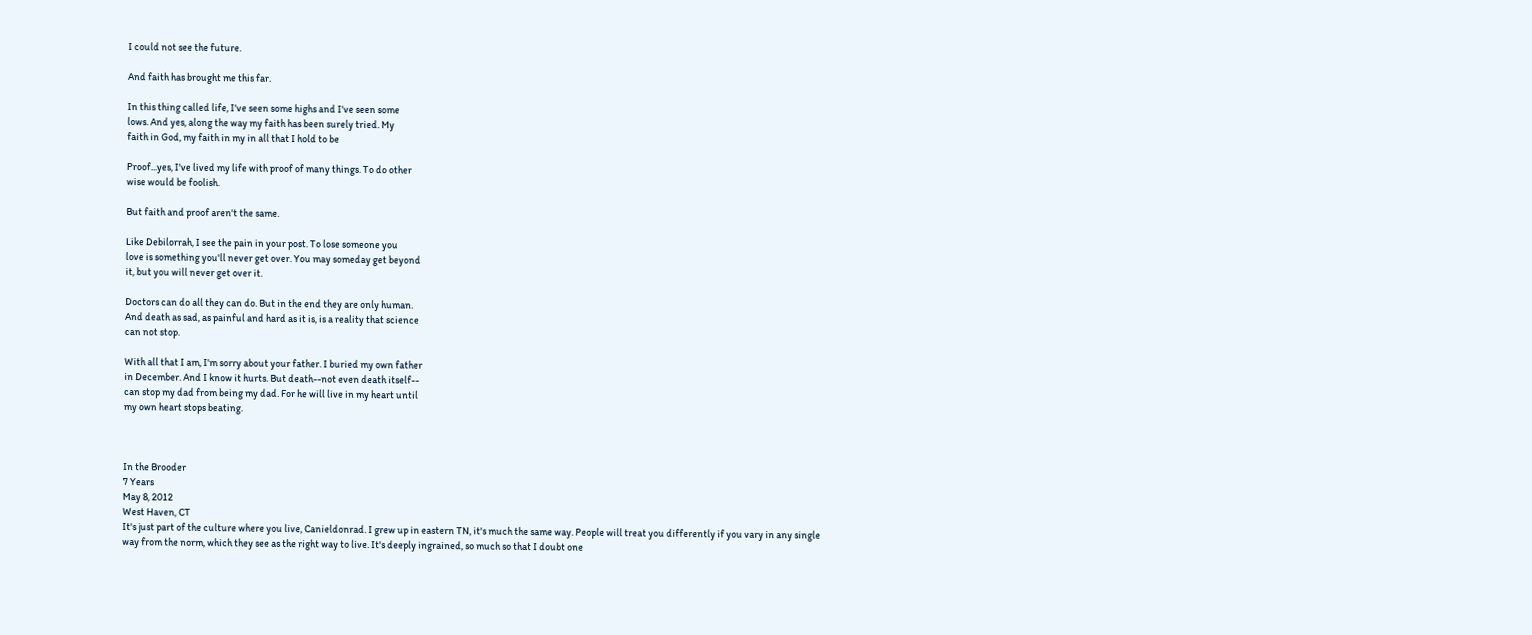I could not see the future.

And faith has brought me this far.

In this thing called life, I've seen some highs and I've seen some
lows. And yes, along the way my faith has been surely tried. My
faith in God, my faith in my in all that I hold to be

Proof...yes, I've lived my life with proof of many things. To do other
wise would be foolish.

But faith and proof aren't the same.

Like Debilorrah, I see the pain in your post. To lose someone you
love is something you'll never get over. You may someday get beyond
it, but you will never get over it.

Doctors can do all they can do. But in the end they are only human.
And death as sad, as painful and hard as it is, is a reality that science
can not stop.

With all that I am, I'm sorry about your father. I buried my own father
in December. And I know it hurts. But death--not even death itself--
can stop my dad from being my dad. For he will live in my heart until
my own heart stops beating.



In the Brooder
7 Years
May 8, 2012
West Haven, CT
It's just part of the culture where you live, Canieldonrad. I grew up in eastern TN, it's much the same way. People will treat you differently if you vary in any single way from the norm, which they see as the right way to live. It's deeply ingrained, so much so that I doubt one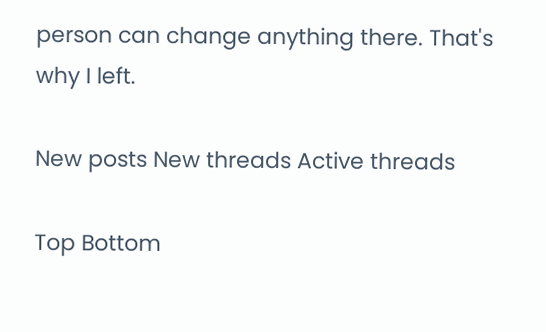person can change anything there. That's why I left.

New posts New threads Active threads

Top Bottom